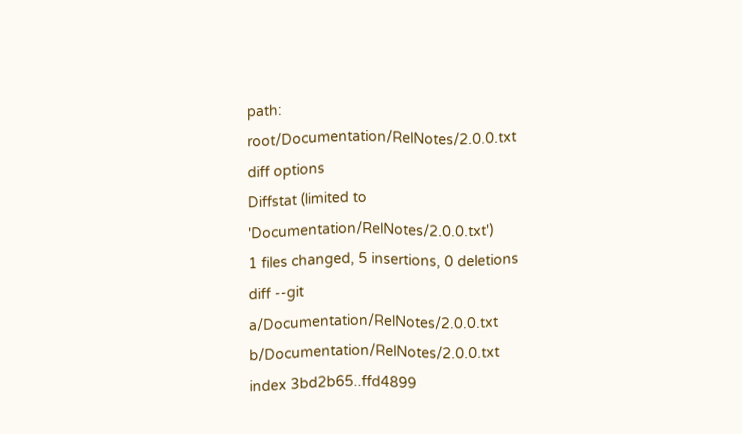path: root/Documentation/RelNotes/2.0.0.txt
diff options
Diffstat (limited to 'Documentation/RelNotes/2.0.0.txt')
1 files changed, 5 insertions, 0 deletions
diff --git a/Documentation/RelNotes/2.0.0.txt b/Documentation/RelNotes/2.0.0.txt
index 3bd2b65..ffd4899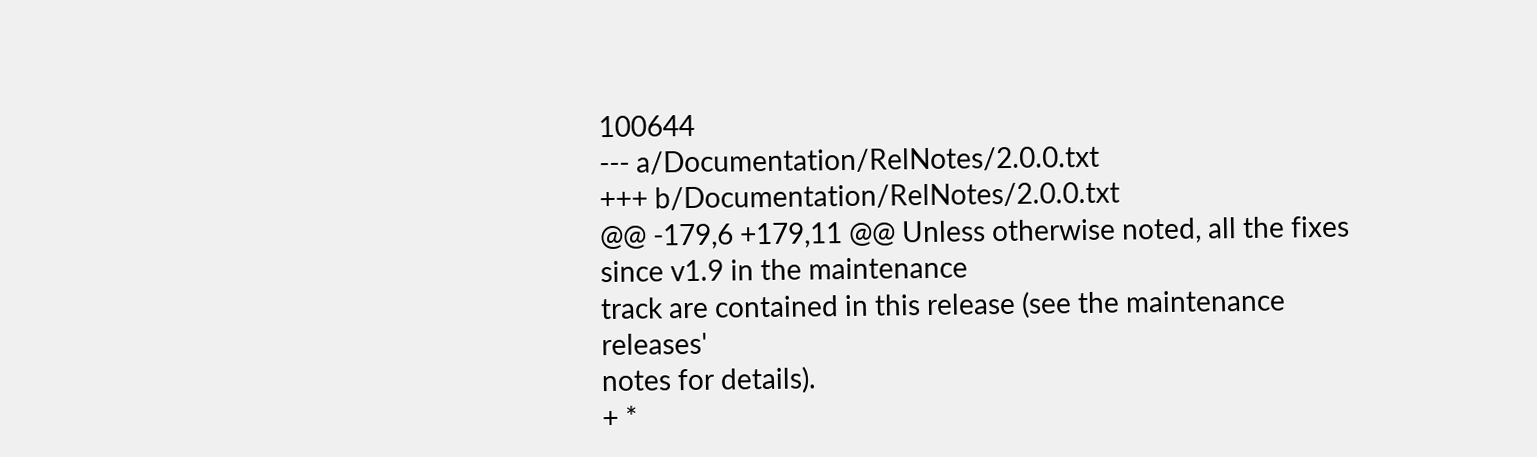100644
--- a/Documentation/RelNotes/2.0.0.txt
+++ b/Documentation/RelNotes/2.0.0.txt
@@ -179,6 +179,11 @@ Unless otherwise noted, all the fixes since v1.9 in the maintenance
track are contained in this release (see the maintenance releases'
notes for details).
+ *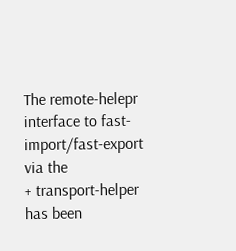The remote-helepr interface to fast-import/fast-export via the
+ transport-helper has been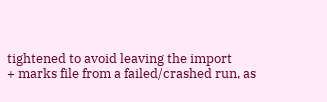tightened to avoid leaving the import
+ marks file from a failed/crashed run, as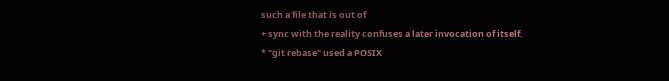such a file that is out of
+ sync with the reality confuses a later invocation of itself.
* "git rebase" used a POSIX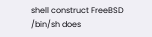shell construct FreeBSD /bin/sh does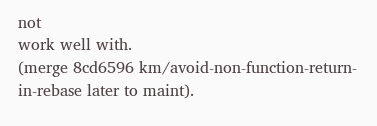not
work well with.
(merge 8cd6596 km/avoid-non-function-return-in-rebase later to maint).